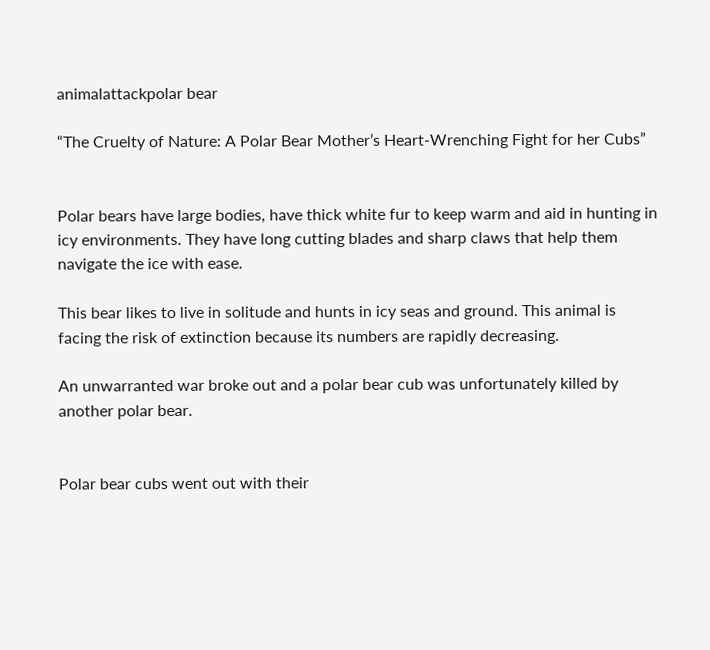animalattackpolar bear

“The Cruelty of Nature: A Polar Bear Mother’s Heart-Wrenching Fight for her Cubs”


Polar bears have large bodies, have thick white fur to keep warm and aid in hunting in icy environments. They have long cutting blades and sharp claws that help them navigate the ice with ease.

This bear likes to live in solitude and hunts in icy seas and ground. This animal is facing the risk of extinction because its numbers are rapidly decreasing.

An unwarranted war broke out and a polar bear cub was unfortunately killed by another polar bear.


Polar bear cubs went out with their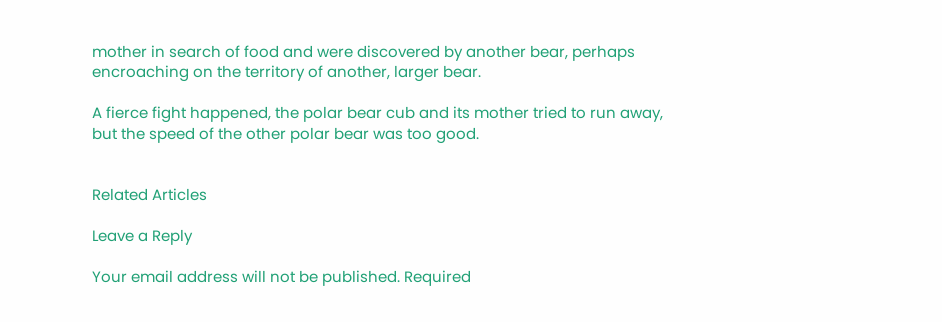mother in search of food and were discovered by another bear, perhaps encroaching on the territory of another, larger bear.

A fierce fight happened, the polar bear cub and its mother tried to run away, but the speed of the other polar bear was too good.


Related Articles

Leave a Reply

Your email address will not be published. Required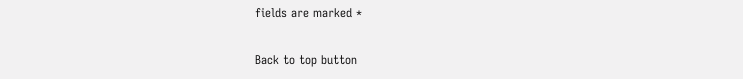fields are marked *

Back to top button